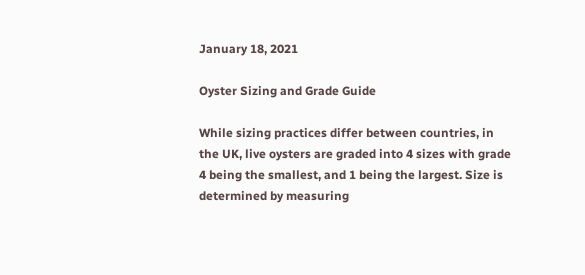January 18, 2021

Oyster Sizing and Grade Guide

While sizing practices differ between countries, in the UK, live oysters are graded into 4 sizes with grade 4 being the smallest, and 1 being the largest. Size is determined by measuring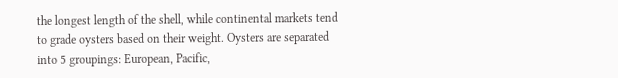the longest length of the shell, while continental markets tend to grade oysters based on their weight. Oysters are separated into 5 groupings: European, Pacific,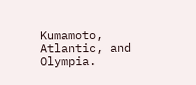Kumamoto, Atlantic, and Olympia.